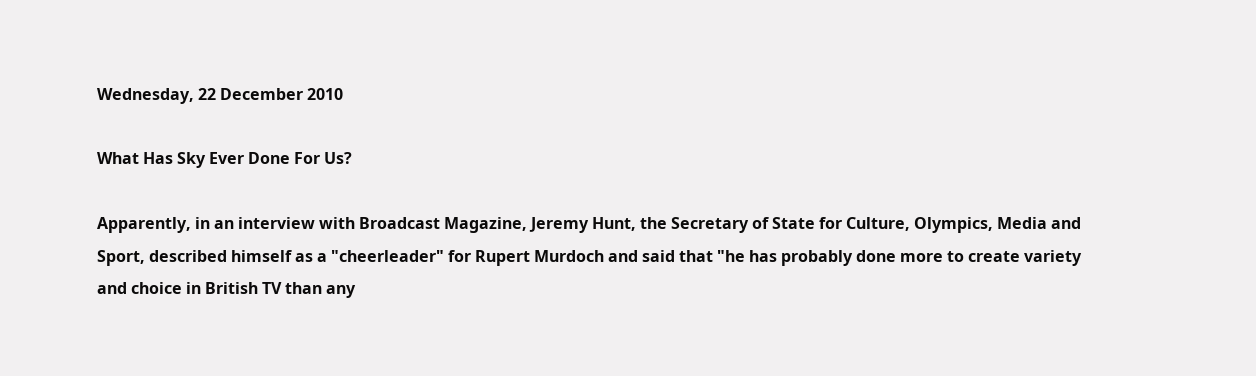Wednesday, 22 December 2010

What Has Sky Ever Done For Us?

Apparently, in an interview with Broadcast Magazine, Jeremy Hunt, the Secretary of State for Culture, Olympics, Media and Sport, described himself as a "cheerleader" for Rupert Murdoch and said that "he has probably done more to create variety and choice in British TV than any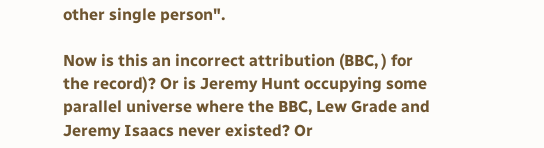other single person".

Now is this an incorrect attribution (BBC, ) for the record)? Or is Jeremy Hunt occupying some parallel universe where the BBC, Lew Grade and Jeremy Isaacs never existed? Or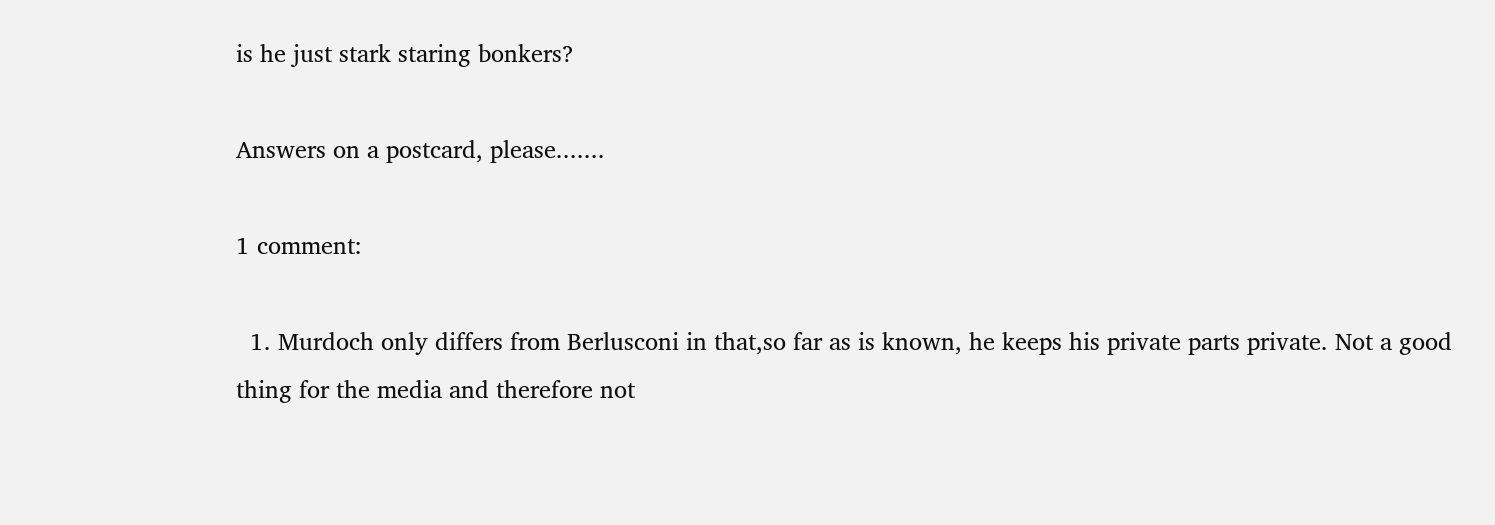is he just stark staring bonkers?

Answers on a postcard, please.......

1 comment:

  1. Murdoch only differs from Berlusconi in that,so far as is known, he keeps his private parts private. Not a good thing for the media and therefore not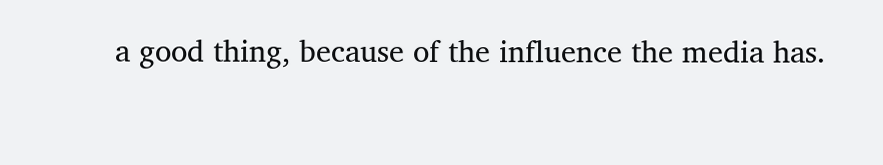a good thing, because of the influence the media has.